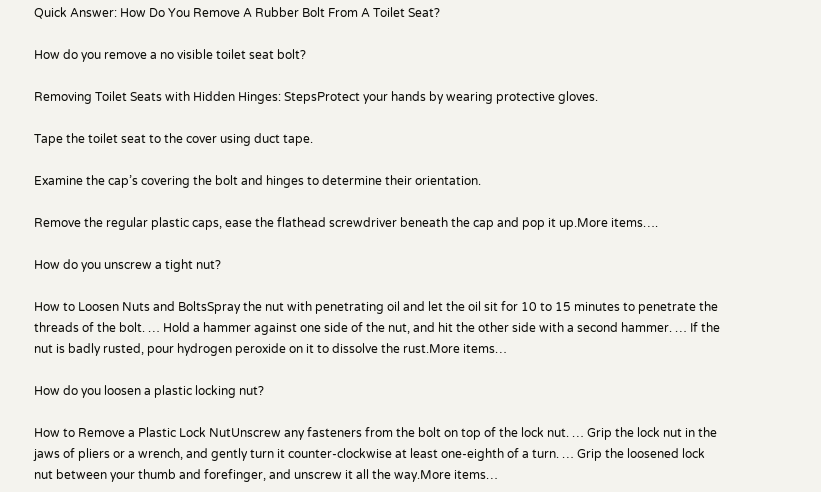Quick Answer: How Do You Remove A Rubber Bolt From A Toilet Seat?

How do you remove a no visible toilet seat bolt?

Removing Toilet Seats with Hidden Hinges: StepsProtect your hands by wearing protective gloves.

Tape the toilet seat to the cover using duct tape.

Examine the cap’s covering the bolt and hinges to determine their orientation.

Remove the regular plastic caps, ease the flathead screwdriver beneath the cap and pop it up.More items….

How do you unscrew a tight nut?

How to Loosen Nuts and BoltsSpray the nut with penetrating oil and let the oil sit for 10 to 15 minutes to penetrate the threads of the bolt. … Hold a hammer against one side of the nut, and hit the other side with a second hammer. … If the nut is badly rusted, pour hydrogen peroxide on it to dissolve the rust.More items…

How do you loosen a plastic locking nut?

How to Remove a Plastic Lock NutUnscrew any fasteners from the bolt on top of the lock nut. … Grip the lock nut in the jaws of pliers or a wrench, and gently turn it counter-clockwise at least one-eighth of a turn. … Grip the loosened lock nut between your thumb and forefinger, and unscrew it all the way.More items…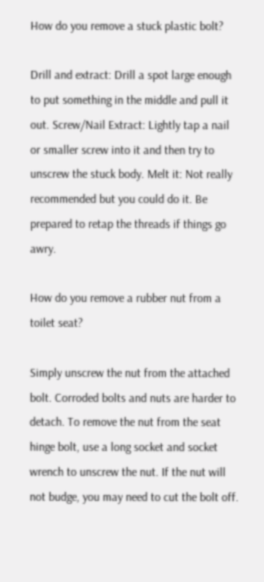How do you remove a stuck plastic bolt?

Drill and extract: Drill a spot large enough to put something in the middle and pull it out. Screw/Nail Extract: Lightly tap a nail or smaller screw into it and then try to unscrew the stuck body. Melt it: Not really recommended but you could do it. Be prepared to retap the threads if things go awry.

How do you remove a rubber nut from a toilet seat?

Simply unscrew the nut from the attached bolt. Corroded bolts and nuts are harder to detach. To remove the nut from the seat hinge bolt, use a long socket and socket wrench to unscrew the nut. If the nut will not budge, you may need to cut the bolt off.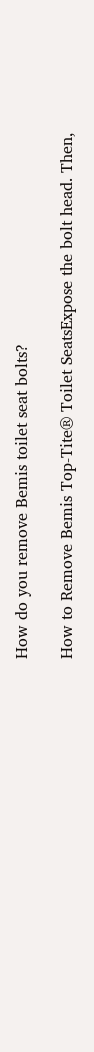How do you remove Bemis toilet seat bolts?

How to Remove Bemis Top-Tite® Toilet SeatsExpose the bolt head. Then,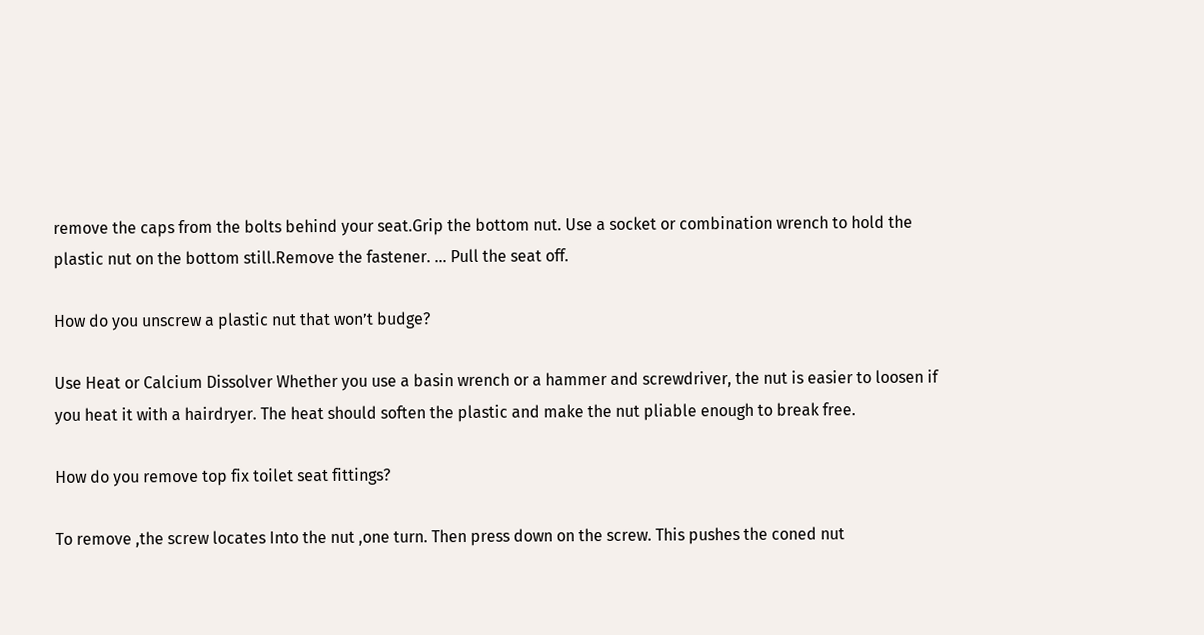remove the caps from the bolts behind your seat.Grip the bottom nut. Use a socket or combination wrench to hold the plastic nut on the bottom still.Remove the fastener. … Pull the seat off.

How do you unscrew a plastic nut that won’t budge?

Use Heat or Calcium Dissolver Whether you use a basin wrench or a hammer and screwdriver, the nut is easier to loosen if you heat it with a hairdryer. The heat should soften the plastic and make the nut pliable enough to break free.

How do you remove top fix toilet seat fittings?

To remove ,the screw locates Into the nut ,one turn. Then press down on the screw. This pushes the coned nut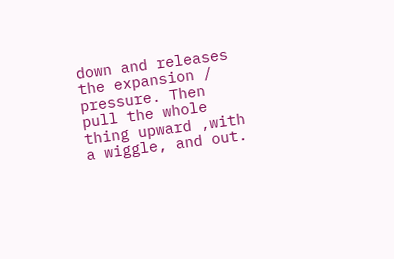down and releases the expansion / pressure. Then pull the whole thing upward ,with a wiggle, and out.